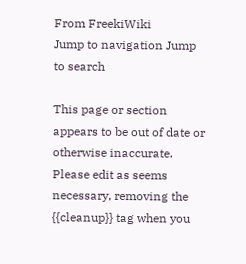From FreekiWiki
Jump to navigation Jump to search

This page or section appears to be out of date or otherwise inaccurate.
Please edit as seems necessary, removing the {{cleanup}} tag when you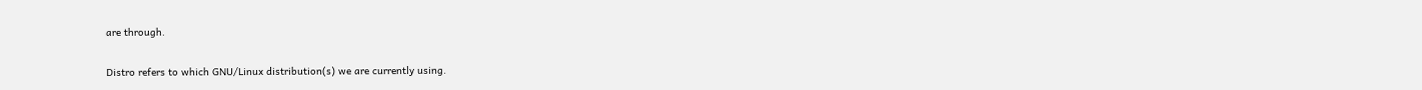are through.

Distro refers to which GNU/Linux distribution(s) we are currently using.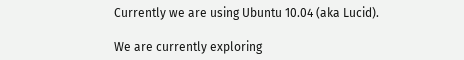Currently we are using Ubuntu 10.04 (aka Lucid).

We are currently exploring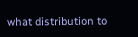what distribution to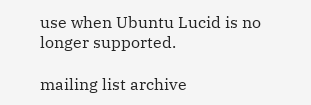use when Ubuntu Lucid is no longer supported.

mailing list archive